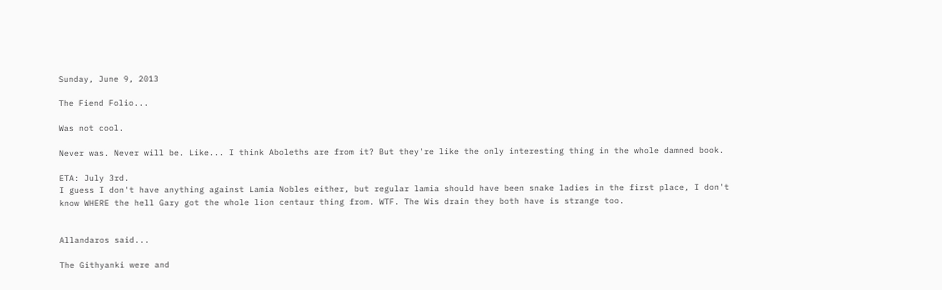Sunday, June 9, 2013

The Fiend Folio...

Was not cool.

Never was. Never will be. Like... I think Aboleths are from it? But they're like the only interesting thing in the whole damned book.

ETA: July 3rd.
I guess I don't have anything against Lamia Nobles either, but regular lamia should have been snake ladies in the first place, I don't know WHERE the hell Gary got the whole lion centaur thing from. WTF. The Wis drain they both have is strange too.


Allandaros said...

The Githyanki were and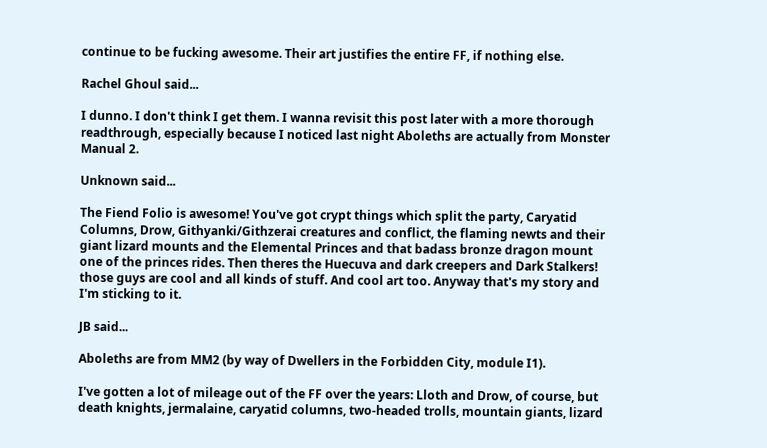continue to be fucking awesome. Their art justifies the entire FF, if nothing else.

Rachel Ghoul said...

I dunno. I don't think I get them. I wanna revisit this post later with a more thorough readthrough, especially because I noticed last night Aboleths are actually from Monster Manual 2.

Unknown said...

The Fiend Folio is awesome! You've got crypt things which split the party, Caryatid Columns, Drow, Githyanki/Githzerai creatures and conflict, the flaming newts and their giant lizard mounts and the Elemental Princes and that badass bronze dragon mount one of the princes rides. Then theres the Huecuva and dark creepers and Dark Stalkers! those guys are cool and all kinds of stuff. And cool art too. Anyway that's my story and I'm sticking to it.

JB said...

Aboleths are from MM2 (by way of Dwellers in the Forbidden City, module I1).

I've gotten a lot of mileage out of the FF over the years: Lloth and Drow, of course, but death knights, jermalaine, caryatid columns, two-headed trolls, mountain giants, lizard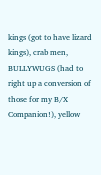kings (got to have lizard kings), crab men, BULLYWUGS (had to right up a conversion of those for my B/X Companion!), yellow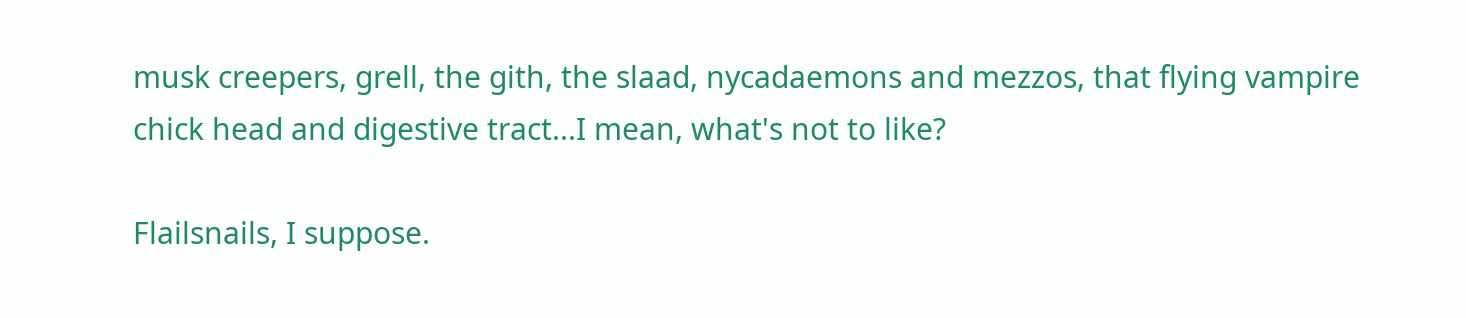musk creepers, grell, the gith, the slaad, nycadaemons and mezzos, that flying vampire chick head and digestive tract...I mean, what's not to like?

Flailsnails, I suppose.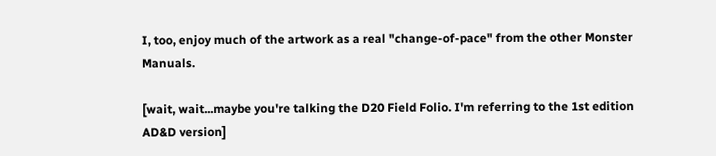I, too, enjoy much of the artwork as a real "change-of-pace" from the other Monster Manuals.

[wait, wait...maybe you're talking the D20 Field Folio. I'm referring to the 1st edition AD&D version]